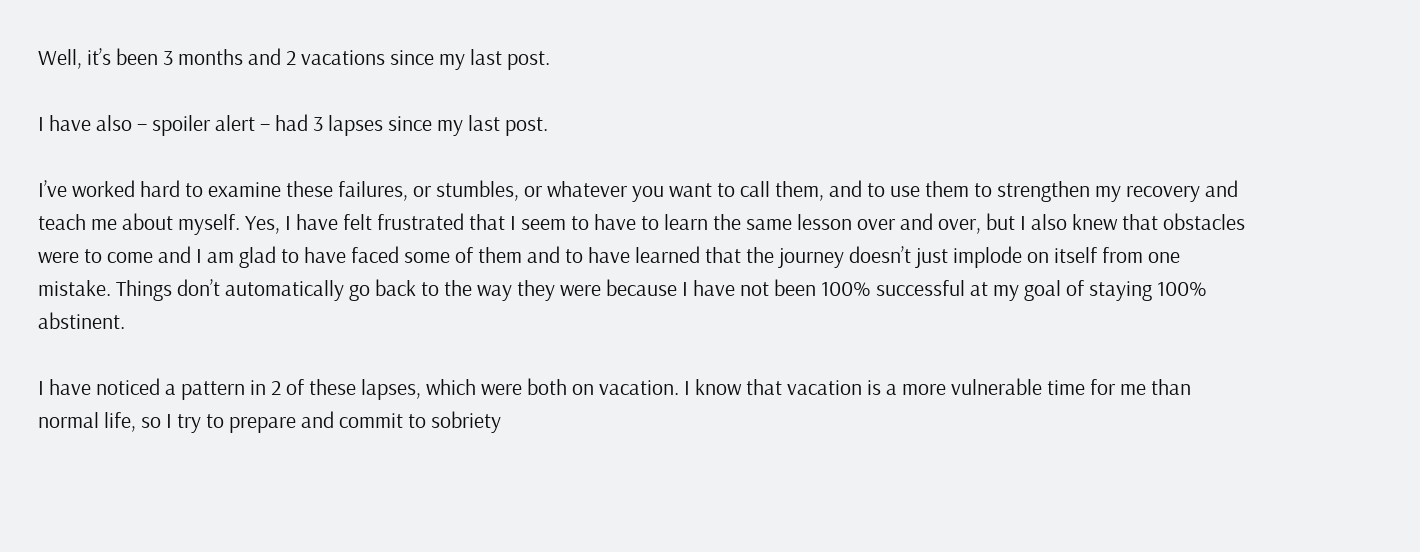Well, it’s been 3 months and 2 vacations since my last post.

I have also – spoiler alert – had 3 lapses since my last post.

I’ve worked hard to examine these failures, or stumbles, or whatever you want to call them, and to use them to strengthen my recovery and teach me about myself. Yes, I have felt frustrated that I seem to have to learn the same lesson over and over, but I also knew that obstacles were to come and I am glad to have faced some of them and to have learned that the journey doesn’t just implode on itself from one mistake. Things don’t automatically go back to the way they were because I have not been 100% successful at my goal of staying 100% abstinent.

I have noticed a pattern in 2 of these lapses, which were both on vacation. I know that vacation is a more vulnerable time for me than normal life, so I try to prepare and commit to sobriety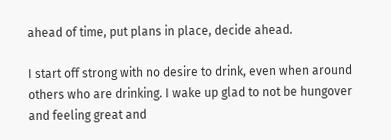ahead of time, put plans in place, decide ahead.

I start off strong with no desire to drink, even when around others who are drinking. I wake up glad to not be hungover and feeling great and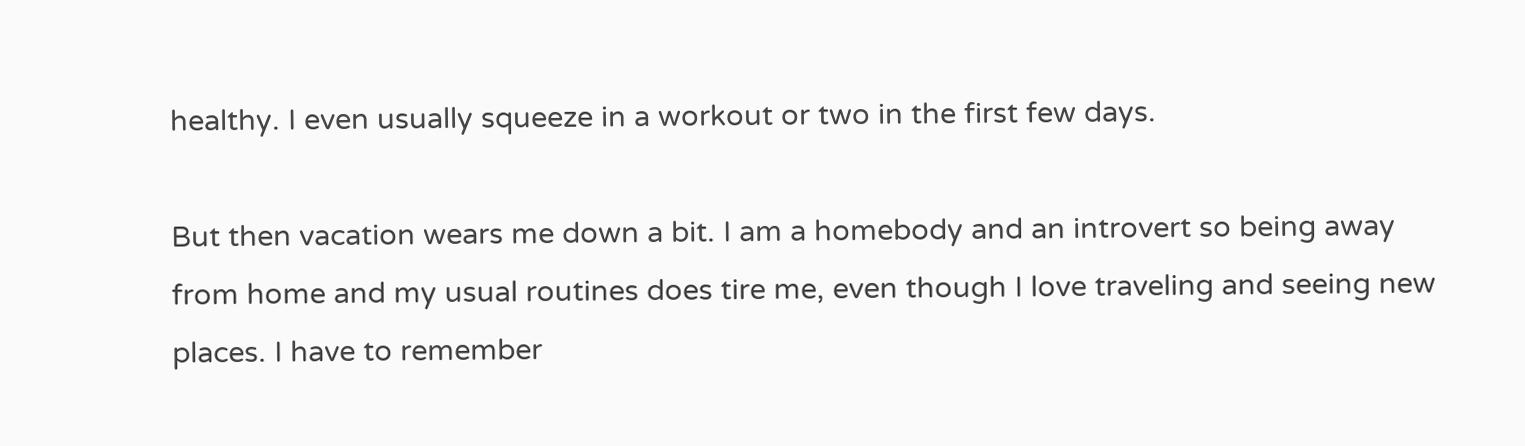healthy. I even usually squeeze in a workout or two in the first few days.

But then vacation wears me down a bit. I am a homebody and an introvert so being away from home and my usual routines does tire me, even though I love traveling and seeing new places. I have to remember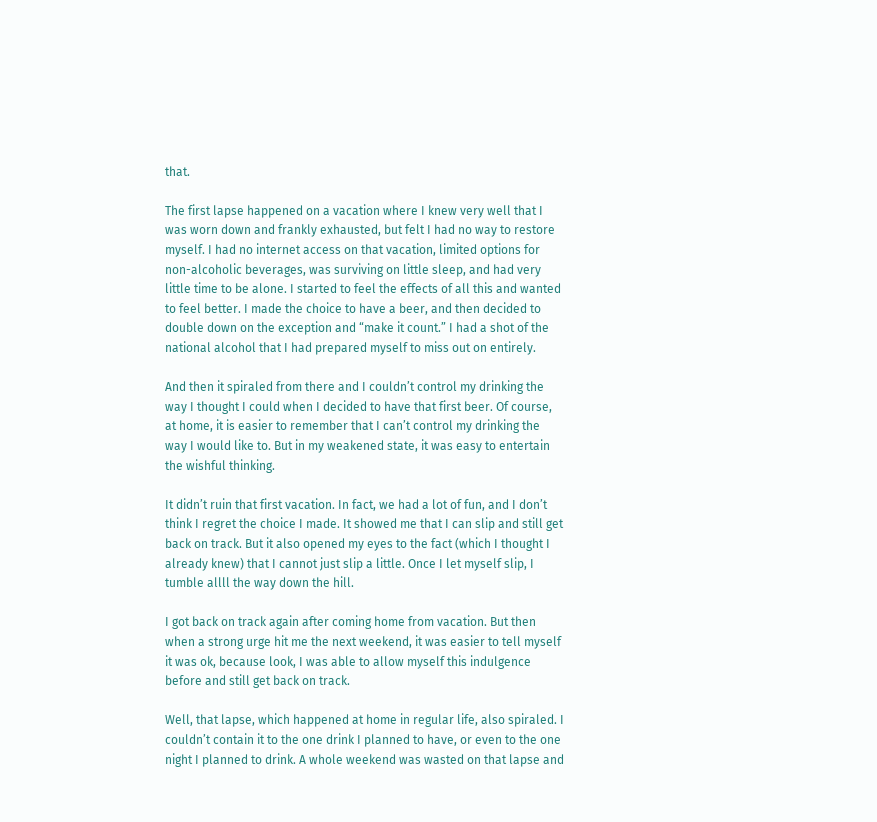that.

The first lapse happened on a vacation where I knew very well that I was worn down and frankly exhausted, but felt I had no way to restore myself. I had no internet access on that vacation, limited options for non-alcoholic beverages, was surviving on little sleep, and had very little time to be alone. I started to feel the effects of all this and wanted to feel better. I made the choice to have a beer, and then decided to double down on the exception and “make it count.” I had a shot of the national alcohol that I had prepared myself to miss out on entirely.

And then it spiraled from there and I couldn’t control my drinking the way I thought I could when I decided to have that first beer. Of course, at home, it is easier to remember that I can’t control my drinking the way I would like to. But in my weakened state, it was easy to entertain the wishful thinking.

It didn’t ruin that first vacation. In fact, we had a lot of fun, and I don’t think I regret the choice I made. It showed me that I can slip and still get back on track. But it also opened my eyes to the fact (which I thought I already knew) that I cannot just slip a little. Once I let myself slip, I tumble allll the way down the hill.

I got back on track again after coming home from vacation. But then when a strong urge hit me the next weekend, it was easier to tell myself it was ok, because look, I was able to allow myself this indulgence before and still get back on track.

Well, that lapse, which happened at home in regular life, also spiraled. I couldn’t contain it to the one drink I planned to have, or even to the one night I planned to drink. A whole weekend was wasted on that lapse and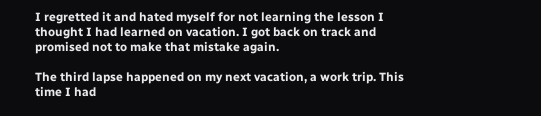I regretted it and hated myself for not learning the lesson I thought I had learned on vacation. I got back on track and promised not to make that mistake again.

The third lapse happened on my next vacation, a work trip. This time I had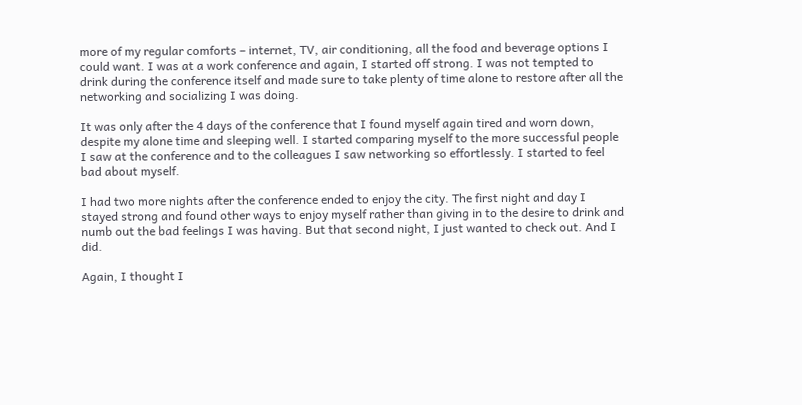more of my regular comforts – internet, TV, air conditioning, all the food and beverage options I could want. I was at a work conference and again, I started off strong. I was not tempted to drink during the conference itself and made sure to take plenty of time alone to restore after all the networking and socializing I was doing.

It was only after the 4 days of the conference that I found myself again tired and worn down, despite my alone time and sleeping well. I started comparing myself to the more successful people I saw at the conference and to the colleagues I saw networking so effortlessly. I started to feel bad about myself.

I had two more nights after the conference ended to enjoy the city. The first night and day I stayed strong and found other ways to enjoy myself rather than giving in to the desire to drink and numb out the bad feelings I was having. But that second night, I just wanted to check out. And I did.

Again, I thought I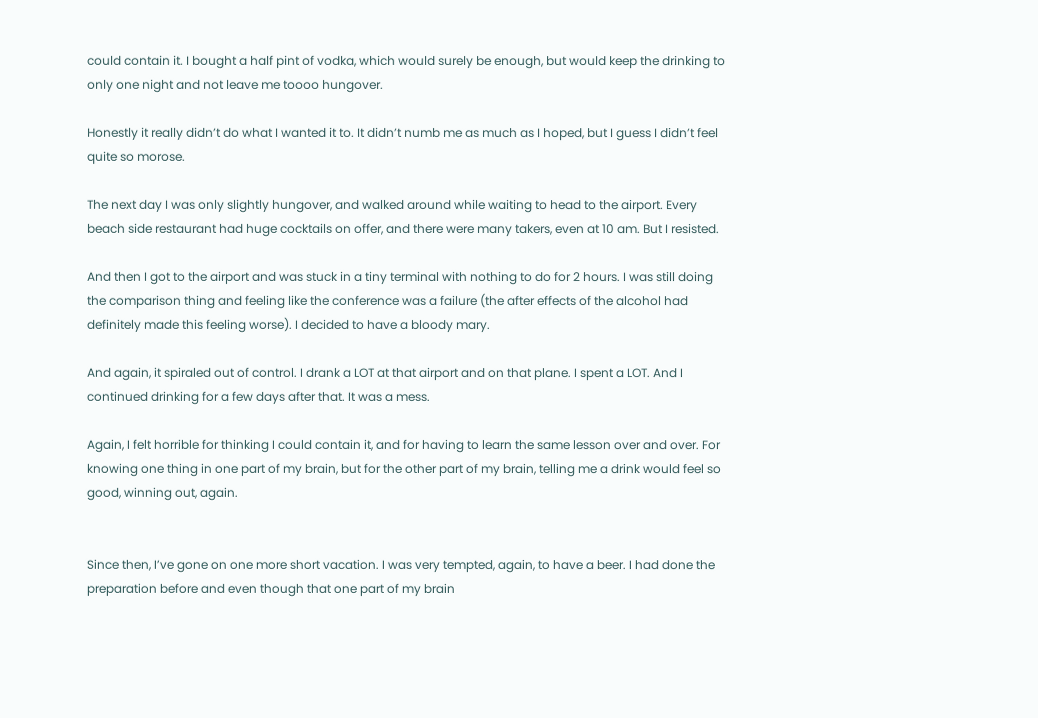could contain it. I bought a half pint of vodka, which would surely be enough, but would keep the drinking to only one night and not leave me toooo hungover.

Honestly it really didn’t do what I wanted it to. It didn’t numb me as much as I hoped, but I guess I didn’t feel quite so morose.

The next day I was only slightly hungover, and walked around while waiting to head to the airport. Every beach side restaurant had huge cocktails on offer, and there were many takers, even at 10 am. But I resisted.

And then I got to the airport and was stuck in a tiny terminal with nothing to do for 2 hours. I was still doing the comparison thing and feeling like the conference was a failure (the after effects of the alcohol had definitely made this feeling worse). I decided to have a bloody mary.

And again, it spiraled out of control. I drank a LOT at that airport and on that plane. I spent a LOT. And I continued drinking for a few days after that. It was a mess.

Again, I felt horrible for thinking I could contain it, and for having to learn the same lesson over and over. For knowing one thing in one part of my brain, but for the other part of my brain, telling me a drink would feel so good, winning out, again.


Since then, I’ve gone on one more short vacation. I was very tempted, again, to have a beer. I had done the preparation before and even though that one part of my brain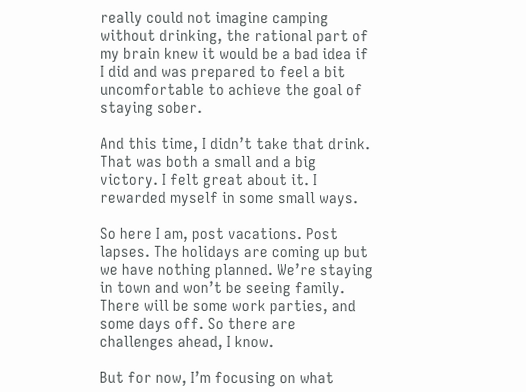really could not imagine camping without drinking, the rational part of my brain knew it would be a bad idea if I did and was prepared to feel a bit uncomfortable to achieve the goal of staying sober.

And this time, I didn’t take that drink. That was both a small and a big victory. I felt great about it. I rewarded myself in some small ways.

So here I am, post vacations. Post lapses. The holidays are coming up but we have nothing planned. We’re staying in town and won’t be seeing family. There will be some work parties, and some days off. So there are challenges ahead, I know.

But for now, I’m focusing on what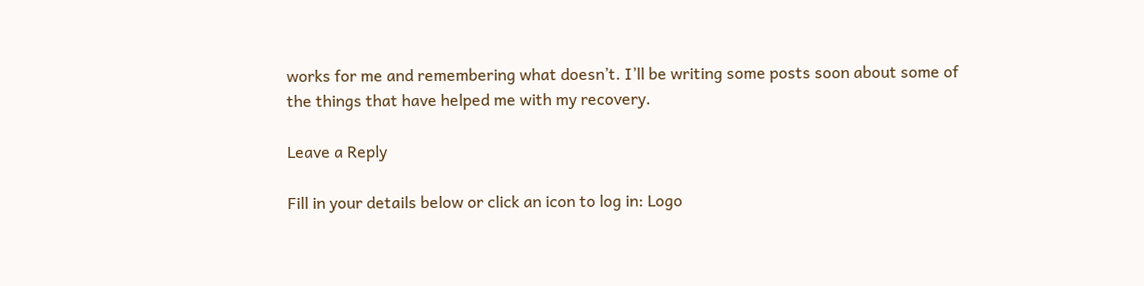works for me and remembering what doesn’t. I’ll be writing some posts soon about some of the things that have helped me with my recovery.

Leave a Reply

Fill in your details below or click an icon to log in: Logo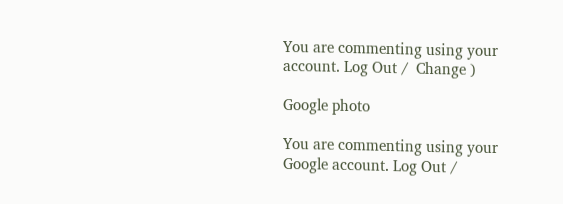You are commenting using your account. Log Out /  Change )

Google photo

You are commenting using your Google account. Log Out /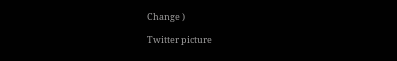Change )

Twitter picture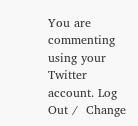You are commenting using your Twitter account. Log Out /  Change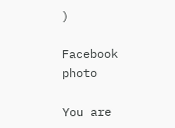)

Facebook photo

You are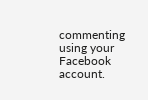commenting using your Facebook account.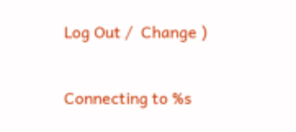Log Out /  Change )

Connecting to %s